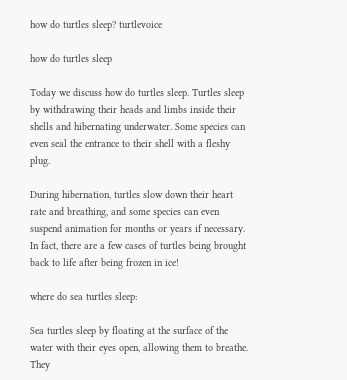how do turtles sleep? turtlevoice

how do turtles sleep

Today we discuss how do turtles sleep. Turtles sleep by withdrawing their heads and limbs inside their shells and hibernating underwater. Some species can even seal the entrance to their shell with a fleshy plug.

During hibernation, turtles slow down their heart rate and breathing, and some species can even suspend animation for months or years if necessary. In fact, there are a few cases of turtles being brought back to life after being frozen in ice!

where do sea turtles sleep:

Sea turtles sleep by floating at the surface of the water with their eyes open, allowing them to breathe. They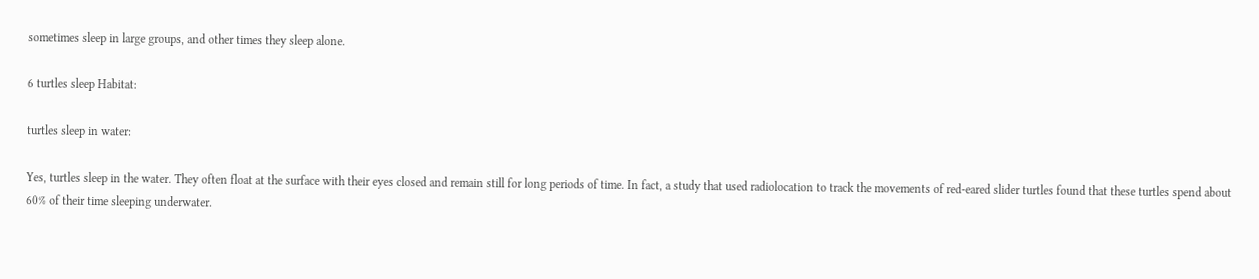sometimes sleep in large groups, and other times they sleep alone.

6 turtles sleep Habitat:

turtles sleep in water:

Yes, turtles sleep in the water. They often float at the surface with their eyes closed and remain still for long periods of time. In fact, a study that used radiolocation to track the movements of red-eared slider turtles found that these turtles spend about 60% of their time sleeping underwater.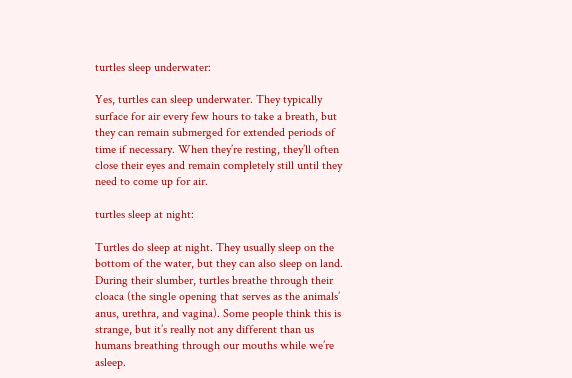turtles sleep underwater:

Yes, turtles can sleep underwater. They typically surface for air every few hours to take a breath, but they can remain submerged for extended periods of time if necessary. When they’re resting, they’ll often close their eyes and remain completely still until they need to come up for air.

turtles sleep at night:

Turtles do sleep at night. They usually sleep on the bottom of the water, but they can also sleep on land. During their slumber, turtles breathe through their cloaca (the single opening that serves as the animals’ anus, urethra, and vagina). Some people think this is strange, but it’s really not any different than us humans breathing through our mouths while we’re asleep.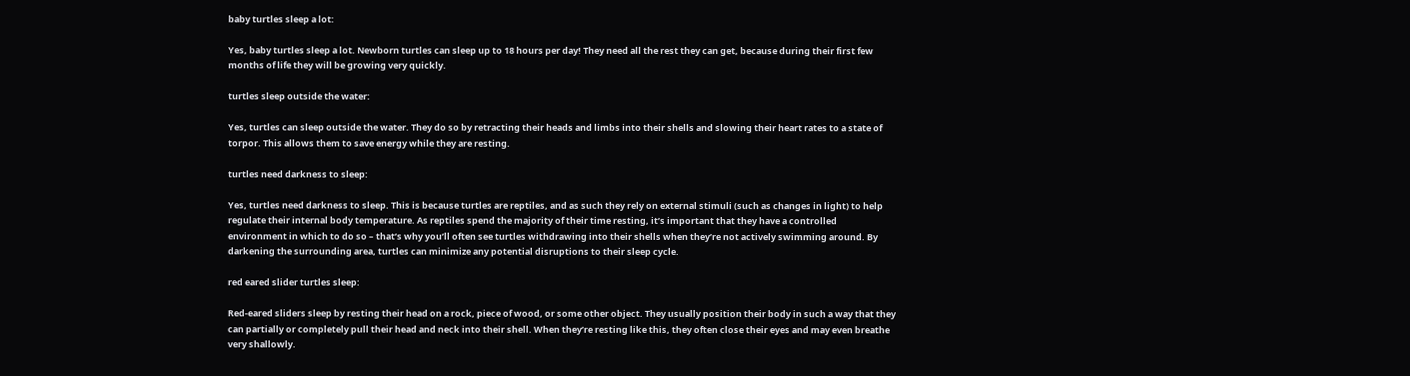baby turtles sleep a lot:

Yes, baby turtles sleep a lot. Newborn turtles can sleep up to 18 hours per day! They need all the rest they can get, because during their first few months of life they will be growing very quickly.

turtles sleep outside the water:

Yes, turtles can sleep outside the water. They do so by retracting their heads and limbs into their shells and slowing their heart rates to a state of torpor. This allows them to save energy while they are resting.

turtles need darkness to sleep:

Yes, turtles need darkness to sleep. This is because turtles are reptiles, and as such they rely on external stimuli (such as changes in light) to help regulate their internal body temperature. As reptiles spend the majority of their time resting, it’s important that they have a controlled environment in which to do so – that’s why you’ll often see turtles withdrawing into their shells when they’re not actively swimming around. By darkening the surrounding area, turtles can minimize any potential disruptions to their sleep cycle.

red eared slider turtles sleep:

Red-eared sliders sleep by resting their head on a rock, piece of wood, or some other object. They usually position their body in such a way that they can partially or completely pull their head and neck into their shell. When they’re resting like this, they often close their eyes and may even breathe very shallowly.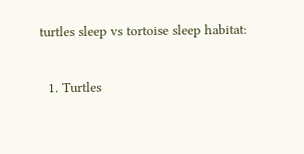turtles sleep vs tortoise sleep habitat:

  1. Turtles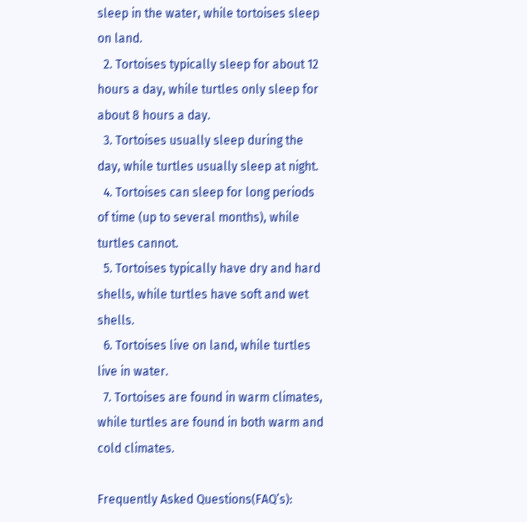sleep in the water, while tortoises sleep on land.
  2. Tortoises typically sleep for about 12 hours a day, while turtles only sleep for about 8 hours a day.
  3. Tortoises usually sleep during the day, while turtles usually sleep at night.
  4. Tortoises can sleep for long periods of time (up to several months), while turtles cannot.
  5. Tortoises typically have dry and hard shells, while turtles have soft and wet shells.
  6. Tortoises live on land, while turtles live in water.
  7. Tortoises are found in warm climates, while turtles are found in both warm and cold climates.

Frequently Asked Questions(FAQ’s):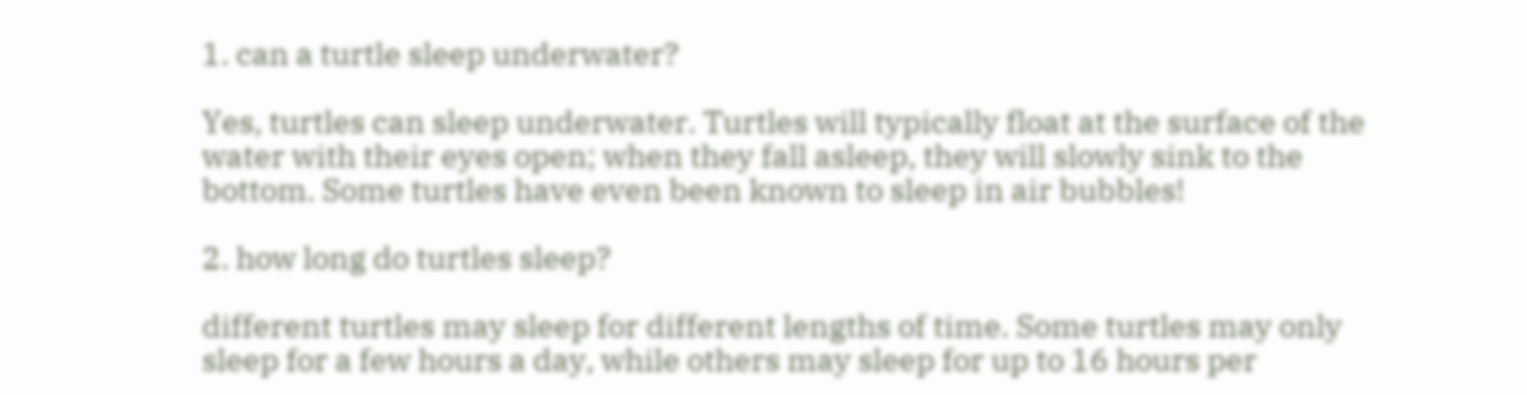1. can a turtle sleep underwater?

Yes, turtles can sleep underwater. Turtles will typically float at the surface of the water with their eyes open; when they fall asleep, they will slowly sink to the bottom. Some turtles have even been known to sleep in air bubbles!

2. how long do turtles sleep?

different turtles may sleep for different lengths of time. Some turtles may only sleep for a few hours a day, while others may sleep for up to 16 hours per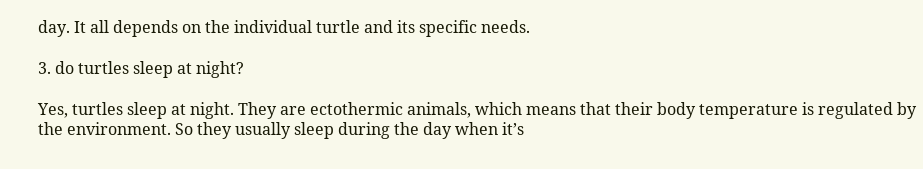day. It all depends on the individual turtle and its specific needs.

3. do turtles sleep at night?

Yes, turtles sleep at night. They are ectothermic animals, which means that their body temperature is regulated by the environment. So they usually sleep during the day when it’s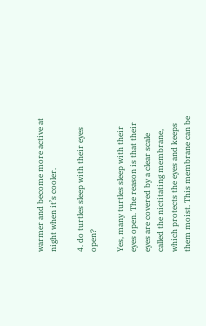warmer and become more active at night when it’s cooler.

4. do turtles sleep with their eyes open?

Yes, many turtles sleep with their eyes open. The reason is that their eyes are covered by a clear scale called the nictitating membrane, which protects the eyes and keeps them moist. This membrane can be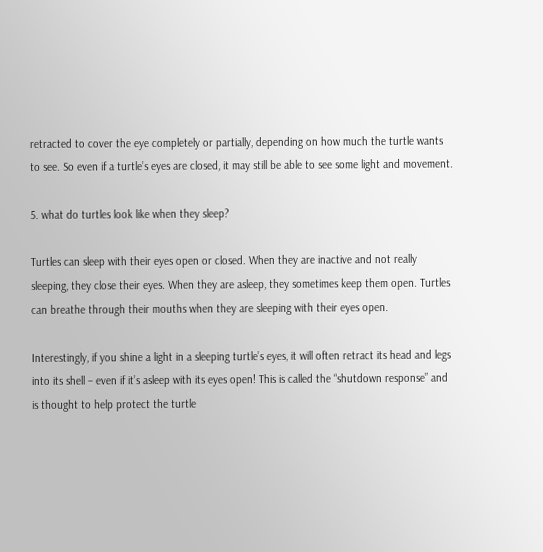retracted to cover the eye completely or partially, depending on how much the turtle wants to see. So even if a turtle’s eyes are closed, it may still be able to see some light and movement.

5. what do turtles look like when they sleep?

Turtles can sleep with their eyes open or closed. When they are inactive and not really sleeping, they close their eyes. When they are asleep, they sometimes keep them open. Turtles can breathe through their mouths when they are sleeping with their eyes open.

Interestingly, if you shine a light in a sleeping turtle’s eyes, it will often retract its head and legs into its shell – even if it’s asleep with its eyes open! This is called the “shutdown response” and is thought to help protect the turtle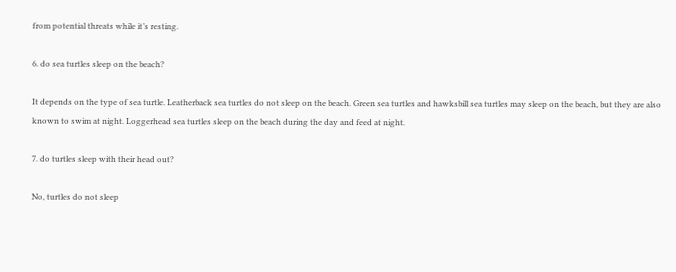from potential threats while it’s resting.

6. do sea turtles sleep on the beach?

It depends on the type of sea turtle. Leatherback sea turtles do not sleep on the beach. Green sea turtles and hawksbill sea turtles may sleep on the beach, but they are also known to swim at night. Loggerhead sea turtles sleep on the beach during the day and feed at night.

7. do turtles sleep with their head out?

No, turtles do not sleep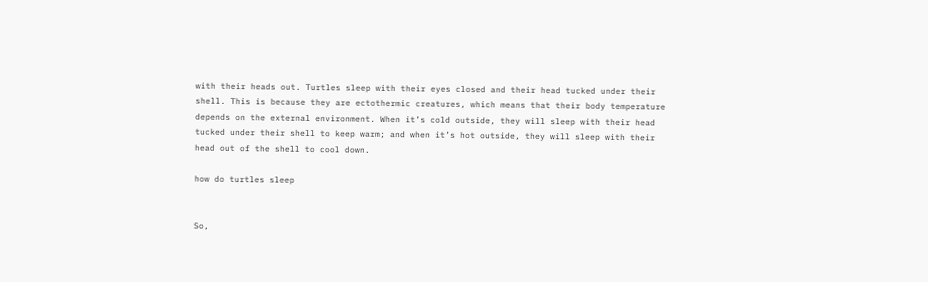with their heads out. Turtles sleep with their eyes closed and their head tucked under their shell. This is because they are ectothermic creatures, which means that their body temperature depends on the external environment. When it’s cold outside, they will sleep with their head tucked under their shell to keep warm; and when it’s hot outside, they will sleep with their head out of the shell to cool down.

how do turtles sleep


So,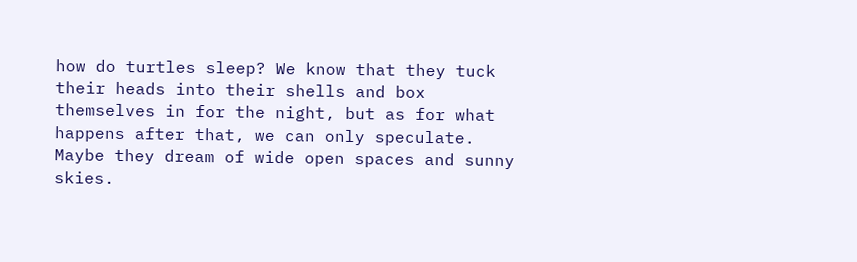how do turtles sleep? We know that they tuck their heads into their shells and box themselves in for the night, but as for what happens after that, we can only speculate. Maybe they dream of wide open spaces and sunny skies.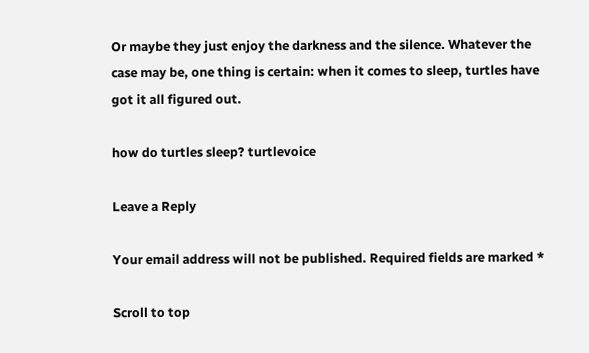Or maybe they just enjoy the darkness and the silence. Whatever the case may be, one thing is certain: when it comes to sleep, turtles have got it all figured out.

how do turtles sleep? turtlevoice

Leave a Reply

Your email address will not be published. Required fields are marked *

Scroll to top